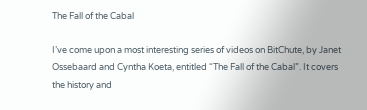The Fall of the Cabal

I’ve come upon a most interesting series of videos on BitChute, by Janet Ossebaard and Cyntha Koeta, entitled “The Fall of the Cabal”. It covers the history and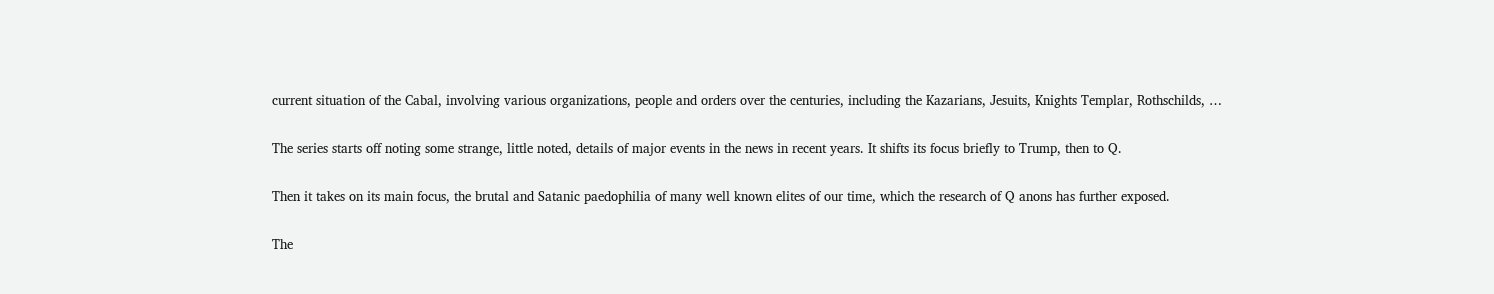current situation of the Cabal, involving various organizations, people and orders over the centuries, including the Kazarians, Jesuits, Knights Templar, Rothschilds, …

The series starts off noting some strange, little noted, details of major events in the news in recent years. It shifts its focus briefly to Trump, then to Q.

Then it takes on its main focus, the brutal and Satanic paedophilia of many well known elites of our time, which the research of Q anons has further exposed.

The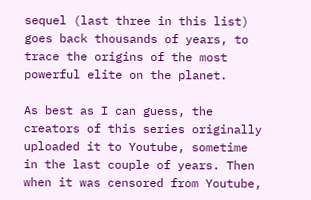sequel (last three in this list) goes back thousands of years, to trace the origins of the most powerful elite on the planet.

As best as I can guess, the creators of this series originally uploaded it to Youtube, sometime in the last couple of years. Then when it was censored from Youtube,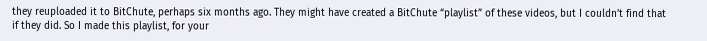they reuploaded it to BitChute, perhaps six months ago. They might have created a BitChute “playlist” of these videos, but I couldn’t find that if they did. So I made this playlist, for your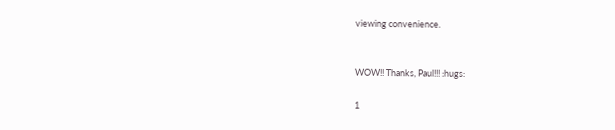viewing convenience.


WOW!! Thanks, Paul!!! :hugs:

1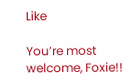Like

You’re most welcome, Foxie!!